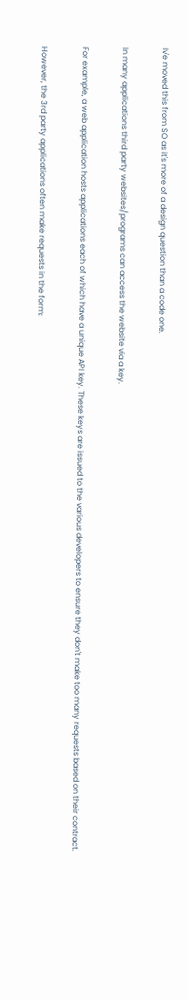Iv'e moved this from SO as it's more of a design question than a code one.

In many applications third party websites/programs can access the website via a key.

For example, a web application hosts applications each of which have a unique API key. These keys are issued to the various developers to ensure they don't make too many requests based on their contract.

However, the 3rd party applications often make requests in the form: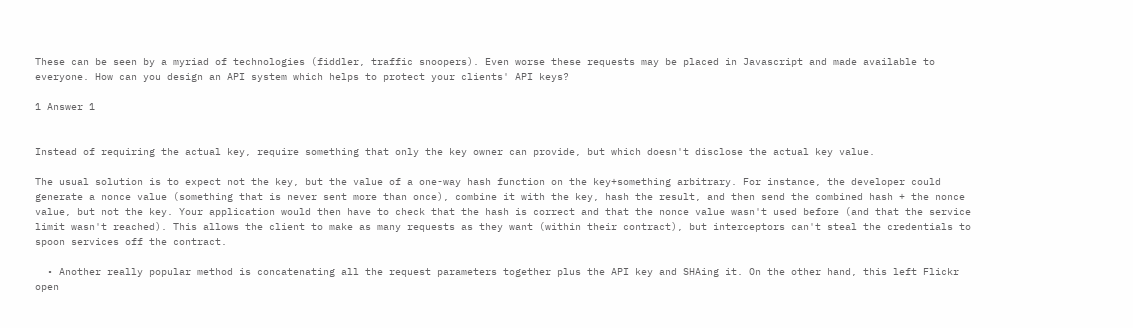These can be seen by a myriad of technologies (fiddler, traffic snoopers). Even worse these requests may be placed in Javascript and made available to everyone. How can you design an API system which helps to protect your clients' API keys?

1 Answer 1


Instead of requiring the actual key, require something that only the key owner can provide, but which doesn't disclose the actual key value.

The usual solution is to expect not the key, but the value of a one-way hash function on the key+something arbitrary. For instance, the developer could generate a nonce value (something that is never sent more than once), combine it with the key, hash the result, and then send the combined hash + the nonce value, but not the key. Your application would then have to check that the hash is correct and that the nonce value wasn't used before (and that the service limit wasn't reached). This allows the client to make as many requests as they want (within their contract), but interceptors can't steal the credentials to spoon services off the contract.

  • Another really popular method is concatenating all the request parameters together plus the API key and SHAing it. On the other hand, this left Flickr open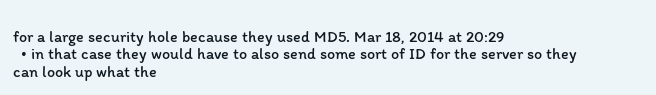for a large security hole because they used MD5. Mar 18, 2014 at 20:29
  • in that case they would have to also send some sort of ID for the server so they can look up what the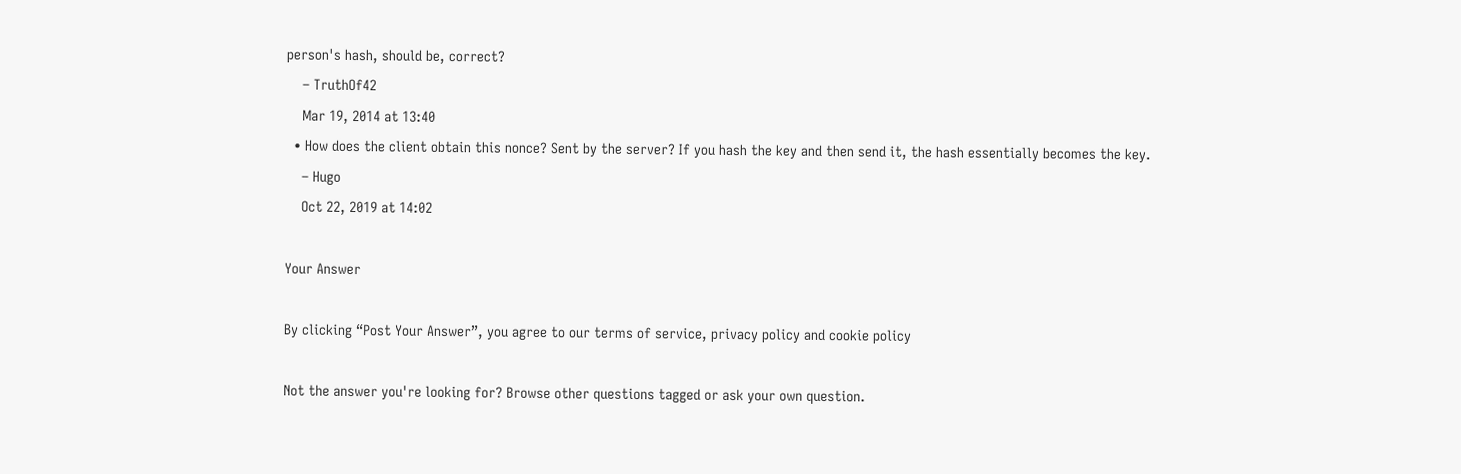person's hash, should be, correct?
    – TruthOf42
    Mar 19, 2014 at 13:40
  • How does the client obtain this nonce? Sent by the server? If you hash the key and then send it, the hash essentially becomes the key.
    – Hugo
    Oct 22, 2019 at 14:02

Your Answer

By clicking “Post Your Answer”, you agree to our terms of service, privacy policy and cookie policy

Not the answer you're looking for? Browse other questions tagged or ask your own question.